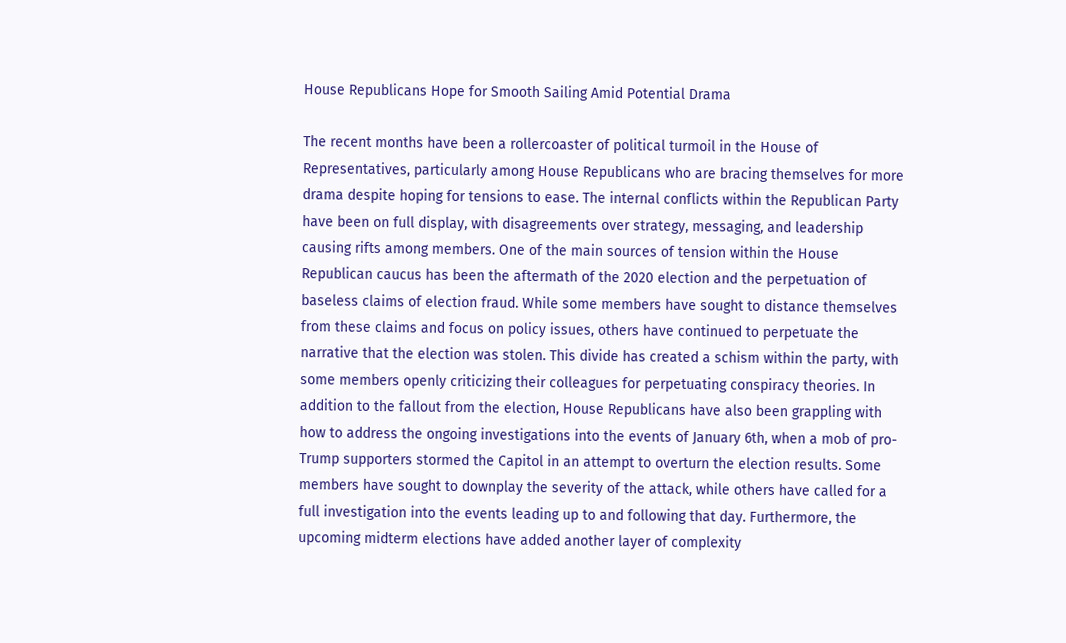House Republicans Hope for Smooth Sailing Amid Potential Drama

The recent months have been a rollercoaster of political turmoil in the House of Representatives, particularly among House Republicans who are bracing themselves for more drama despite hoping for tensions to ease. The internal conflicts within the Republican Party have been on full display, with disagreements over strategy, messaging, and leadership causing rifts among members. One of the main sources of tension within the House Republican caucus has been the aftermath of the 2020 election and the perpetuation of baseless claims of election fraud. While some members have sought to distance themselves from these claims and focus on policy issues, others have continued to perpetuate the narrative that the election was stolen. This divide has created a schism within the party, with some members openly criticizing their colleagues for perpetuating conspiracy theories. In addition to the fallout from the election, House Republicans have also been grappling with how to address the ongoing investigations into the events of January 6th, when a mob of pro-Trump supporters stormed the Capitol in an attempt to overturn the election results. Some members have sought to downplay the severity of the attack, while others have called for a full investigation into the events leading up to and following that day. Furthermore, the upcoming midterm elections have added another layer of complexity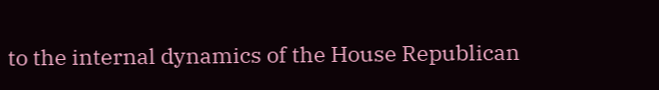to the internal dynamics of the House Republican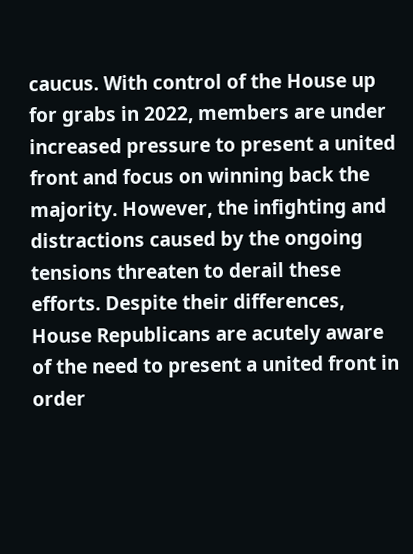caucus. With control of the House up for grabs in 2022, members are under increased pressure to present a united front and focus on winning back the majority. However, the infighting and distractions caused by the ongoing tensions threaten to derail these efforts. Despite their differences, House Republicans are acutely aware of the need to present a united front in order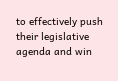to effectively push their legislative agenda and win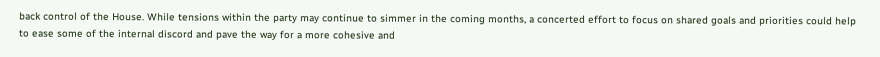back control of the House. While tensions within the party may continue to simmer in the coming months, a concerted effort to focus on shared goals and priorities could help to ease some of the internal discord and pave the way for a more cohesive and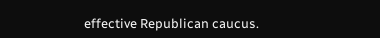effective Republican caucus.